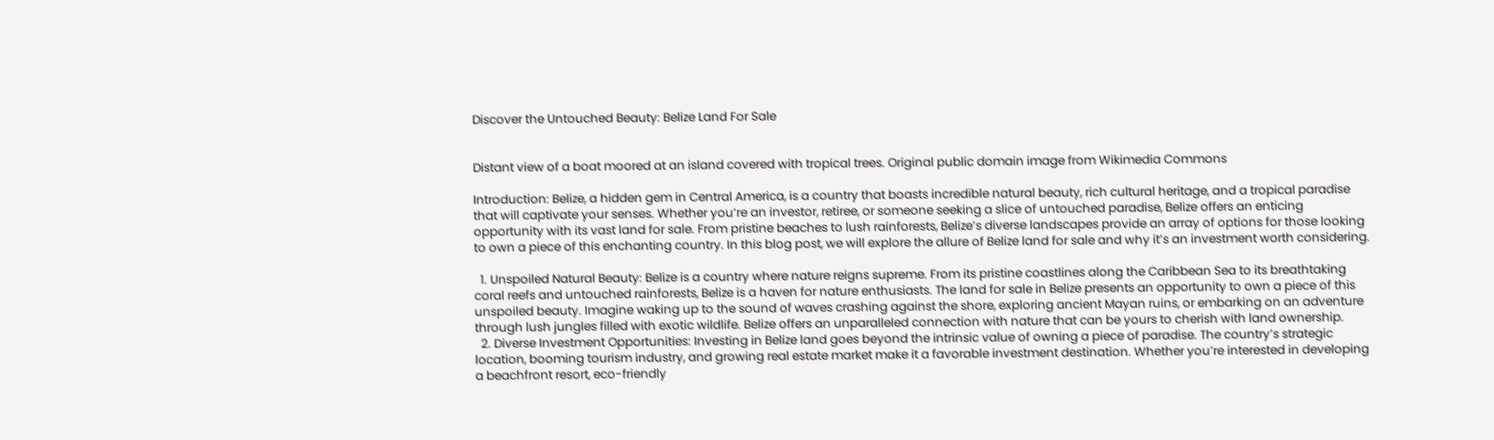Discover the Untouched Beauty: Belize Land For Sale


Distant view of a boat moored at an island covered with tropical trees. Original public domain image from Wikimedia Commons

Introduction: Belize, a hidden gem in Central America, is a country that boasts incredible natural beauty, rich cultural heritage, and a tropical paradise that will captivate your senses. Whether you’re an investor, retiree, or someone seeking a slice of untouched paradise, Belize offers an enticing opportunity with its vast land for sale. From pristine beaches to lush rainforests, Belize’s diverse landscapes provide an array of options for those looking to own a piece of this enchanting country. In this blog post, we will explore the allure of Belize land for sale and why it’s an investment worth considering.

  1. Unspoiled Natural Beauty: Belize is a country where nature reigns supreme. From its pristine coastlines along the Caribbean Sea to its breathtaking coral reefs and untouched rainforests, Belize is a haven for nature enthusiasts. The land for sale in Belize presents an opportunity to own a piece of this unspoiled beauty. Imagine waking up to the sound of waves crashing against the shore, exploring ancient Mayan ruins, or embarking on an adventure through lush jungles filled with exotic wildlife. Belize offers an unparalleled connection with nature that can be yours to cherish with land ownership.
  2. Diverse Investment Opportunities: Investing in Belize land goes beyond the intrinsic value of owning a piece of paradise. The country’s strategic location, booming tourism industry, and growing real estate market make it a favorable investment destination. Whether you’re interested in developing a beachfront resort, eco-friendly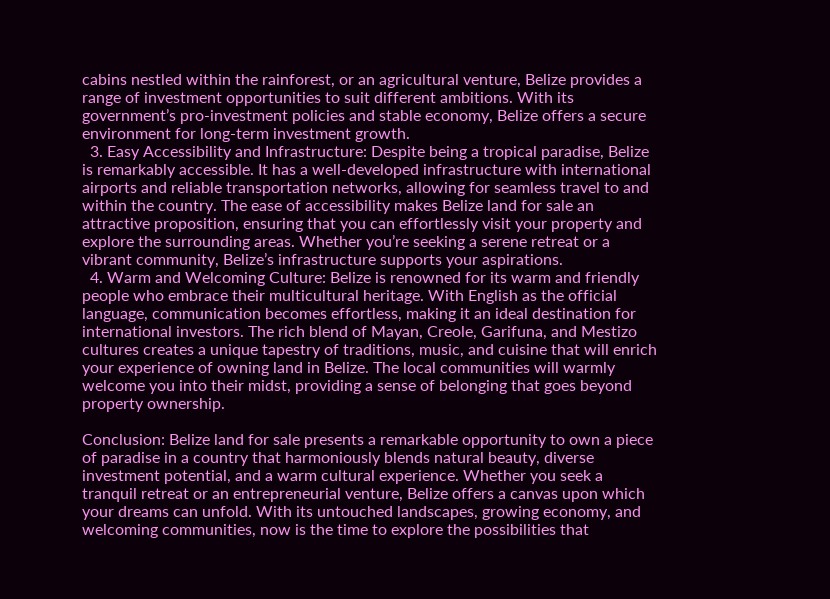cabins nestled within the rainforest, or an agricultural venture, Belize provides a range of investment opportunities to suit different ambitions. With its government’s pro-investment policies and stable economy, Belize offers a secure environment for long-term investment growth.
  3. Easy Accessibility and Infrastructure: Despite being a tropical paradise, Belize is remarkably accessible. It has a well-developed infrastructure with international airports and reliable transportation networks, allowing for seamless travel to and within the country. The ease of accessibility makes Belize land for sale an attractive proposition, ensuring that you can effortlessly visit your property and explore the surrounding areas. Whether you’re seeking a serene retreat or a vibrant community, Belize’s infrastructure supports your aspirations.
  4. Warm and Welcoming Culture: Belize is renowned for its warm and friendly people who embrace their multicultural heritage. With English as the official language, communication becomes effortless, making it an ideal destination for international investors. The rich blend of Mayan, Creole, Garifuna, and Mestizo cultures creates a unique tapestry of traditions, music, and cuisine that will enrich your experience of owning land in Belize. The local communities will warmly welcome you into their midst, providing a sense of belonging that goes beyond property ownership.

Conclusion: Belize land for sale presents a remarkable opportunity to own a piece of paradise in a country that harmoniously blends natural beauty, diverse investment potential, and a warm cultural experience. Whether you seek a tranquil retreat or an entrepreneurial venture, Belize offers a canvas upon which your dreams can unfold. With its untouched landscapes, growing economy, and welcoming communities, now is the time to explore the possibilities that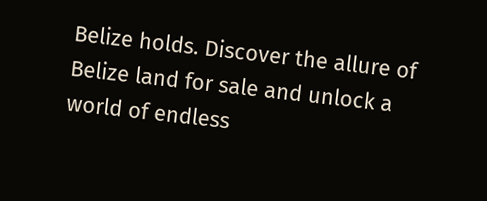Belize holds. Discover the allure of Belize land for sale and unlock a world of endless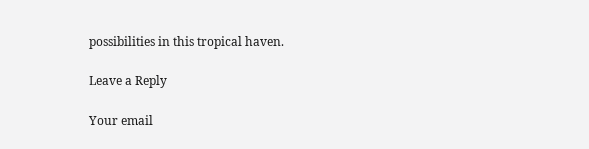possibilities in this tropical haven.

Leave a Reply

Your email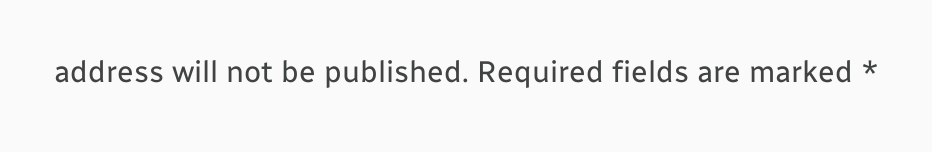address will not be published. Required fields are marked *